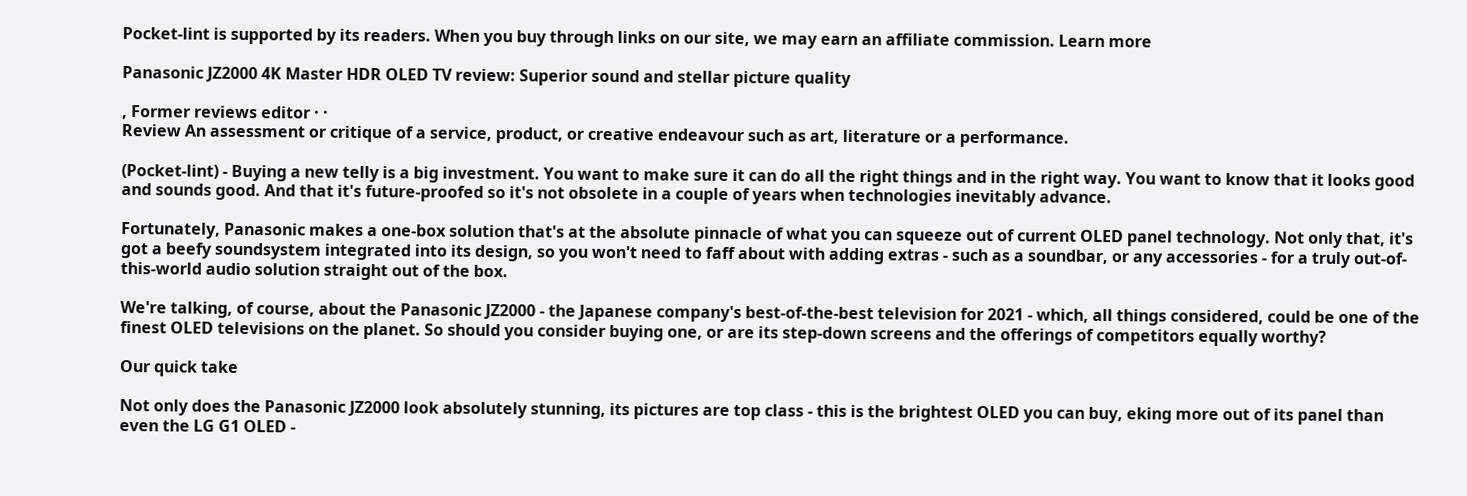Pocket-lint is supported by its readers. When you buy through links on our site, we may earn an affiliate commission. Learn more

Panasonic JZ2000 4K Master HDR OLED TV review: Superior sound and stellar picture quality

, Former reviews editor · ·
Review An assessment or critique of a service, product, or creative endeavour such as art, literature or a performance.

(Pocket-lint) - Buying a new telly is a big investment. You want to make sure it can do all the right things and in the right way. You want to know that it looks good and sounds good. And that it's future-proofed so it's not obsolete in a couple of years when technologies inevitably advance.

Fortunately, Panasonic makes a one-box solution that's at the absolute pinnacle of what you can squeeze out of current OLED panel technology. Not only that, it's got a beefy soundsystem integrated into its design, so you won't need to faff about with adding extras - such as a soundbar, or any accessories - for a truly out-of-this-world audio solution straight out of the box.

We're talking, of course, about the Panasonic JZ2000 - the Japanese company's best-of-the-best television for 2021 - which, all things considered, could be one of the finest OLED televisions on the planet. So should you consider buying one, or are its step-down screens and the offerings of competitors equally worthy?

Our quick take

Not only does the Panasonic JZ2000 look absolutely stunning, its pictures are top class - this is the brightest OLED you can buy, eking more out of its panel than even the LG G1 OLED -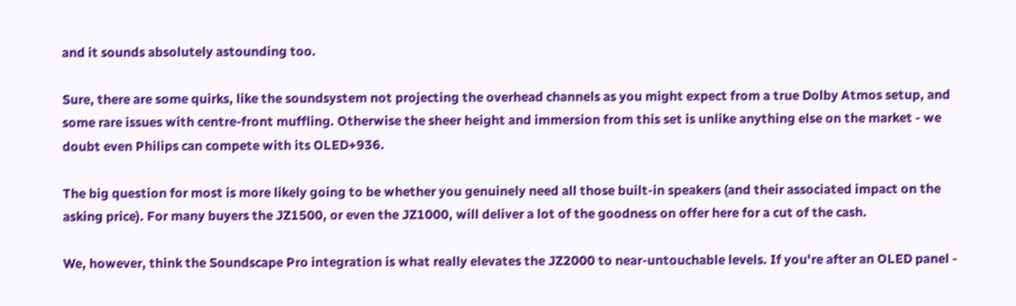and it sounds absolutely astounding too.

Sure, there are some quirks, like the soundsystem not projecting the overhead channels as you might expect from a true Dolby Atmos setup, and some rare issues with centre-front muffling. Otherwise the sheer height and immersion from this set is unlike anything else on the market - we doubt even Philips can compete with its OLED+936.

The big question for most is more likely going to be whether you genuinely need all those built-in speakers (and their associated impact on the asking price). For many buyers the JZ1500, or even the JZ1000, will deliver a lot of the goodness on offer here for a cut of the cash.

We, however, think the Soundscape Pro integration is what really elevates the JZ2000 to near-untouchable levels. If you're after an OLED panel -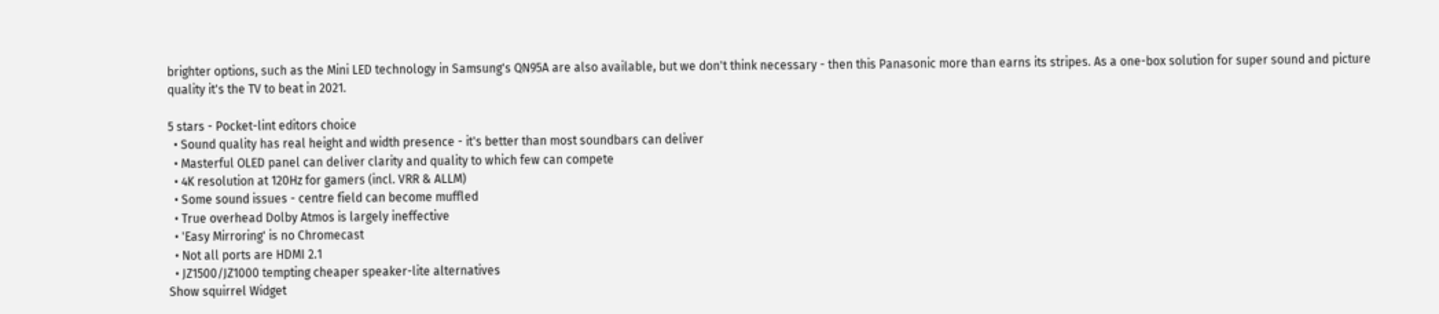brighter options, such as the Mini LED technology in Samsung's QN95A are also available, but we don't think necessary - then this Panasonic more than earns its stripes. As a one-box solution for super sound and picture quality it's the TV to beat in 2021.

5 stars - Pocket-lint editors choice
  • Sound quality has real height and width presence - it's better than most soundbars can deliver
  • Masterful OLED panel can deliver clarity and quality to which few can compete
  • 4K resolution at 120Hz for gamers (incl. VRR & ALLM)
  • Some sound issues - centre field can become muffled
  • True overhead Dolby Atmos is largely ineffective
  • 'Easy Mirroring' is no Chromecast
  • Not all ports are HDMI 2.1
  • JZ1500/JZ1000 tempting cheaper speaker-lite alternatives
Show squirrel Widget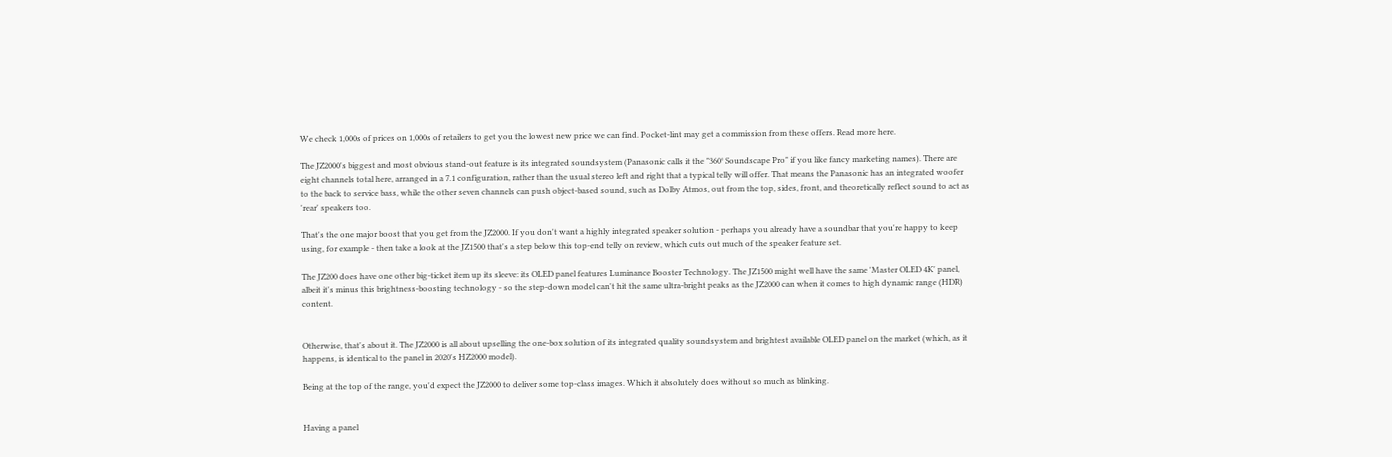We check 1,000s of prices on 1,000s of retailers to get you the lowest new price we can find. Pocket-lint may get a commission from these offers. Read more here.

The JZ2000's biggest and most obvious stand-out feature is its integrated soundsystem (Panasonic calls it the "360° Soundscape Pro" if you like fancy marketing names). There are eight channels total here, arranged in a 7.1 configuration, rather than the usual stereo left and right that a typical telly will offer. That means the Panasonic has an integrated woofer to the back to service bass, while the other seven channels can push object-based sound, such as Dolby Atmos, out from the top, sides, front, and theoretically reflect sound to act as 'rear' speakers too.

That's the one major boost that you get from the JZ2000. If you don't want a highly integrated speaker solution - perhaps you already have a soundbar that you're happy to keep using, for example - then take a look at the JZ1500 that's a step below this top-end telly on review, which cuts out much of the speaker feature set.

The JZ200 does have one other big-ticket item up its sleeve: its OLED panel features Luminance Booster Technology. The JZ1500 might well have the same 'Master OLED 4K' panel, albeit it's minus this brightness-boosting technology - so the step-down model can't hit the same ultra-bright peaks as the JZ2000 can when it comes to high dynamic range (HDR) content.


Otherwise, that's about it. The JZ2000 is all about upselling the one-box solution of its integrated quality soundsystem and brightest available OLED panel on the market (which, as it happens, is identical to the panel in 2020's HZ2000 model).

Being at the top of the range, you'd expect the JZ2000 to deliver some top-class images. Which it absolutely does without so much as blinking.


Having a panel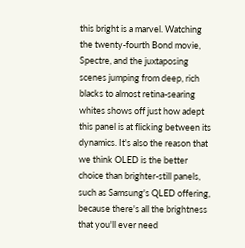this bright is a marvel. Watching the twenty-fourth Bond movie, Spectre, and the juxtaposing scenes jumping from deep, rich blacks to almost retina-searing whites shows off just how adept this panel is at flicking between its dynamics. It's also the reason that we think OLED is the better choice than brighter-still panels, such as Samsung's QLED offering, because there's all the brightness that you'll ever need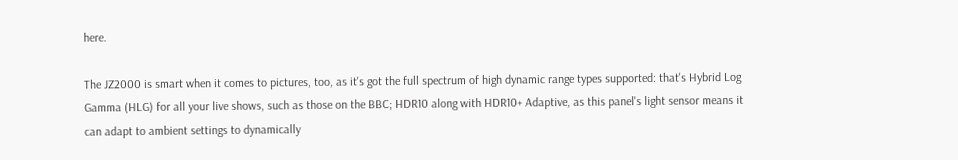here.

The JZ2000 is smart when it comes to pictures, too, as it's got the full spectrum of high dynamic range types supported: that's Hybrid Log Gamma (HLG) for all your live shows, such as those on the BBC; HDR10 along with HDR10+ Adaptive, as this panel's light sensor means it can adapt to ambient settings to dynamically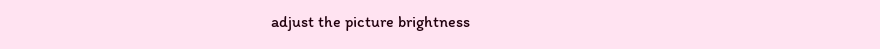adjust the picture brightness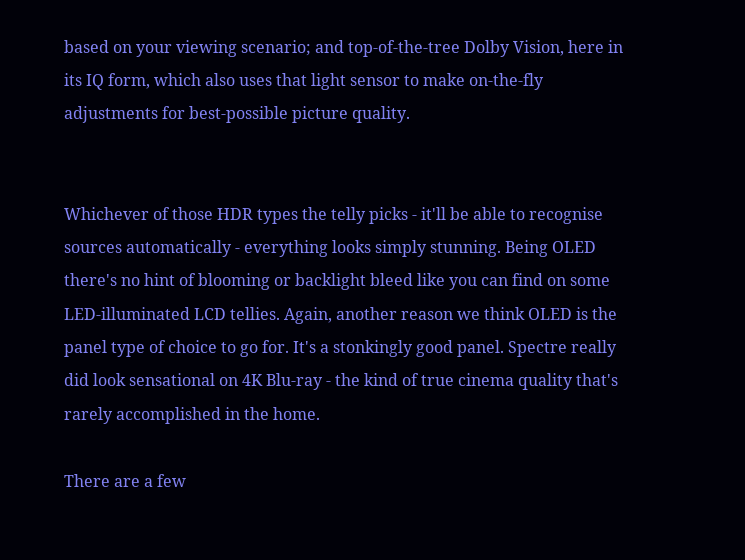based on your viewing scenario; and top-of-the-tree Dolby Vision, here in its IQ form, which also uses that light sensor to make on-the-fly adjustments for best-possible picture quality.


Whichever of those HDR types the telly picks - it'll be able to recognise sources automatically - everything looks simply stunning. Being OLED there's no hint of blooming or backlight bleed like you can find on some LED-illuminated LCD tellies. Again, another reason we think OLED is the panel type of choice to go for. It's a stonkingly good panel. Spectre really did look sensational on 4K Blu-ray - the kind of true cinema quality that's rarely accomplished in the home.

There are a few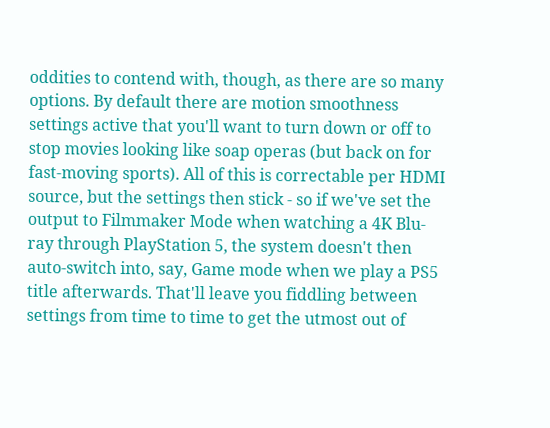oddities to contend with, though, as there are so many options. By default there are motion smoothness settings active that you'll want to turn down or off to stop movies looking like soap operas (but back on for fast-moving sports). All of this is correctable per HDMI source, but the settings then stick - so if we've set the output to Filmmaker Mode when watching a 4K Blu-ray through PlayStation 5, the system doesn't then auto-switch into, say, Game mode when we play a PS5 title afterwards. That'll leave you fiddling between settings from time to time to get the utmost out of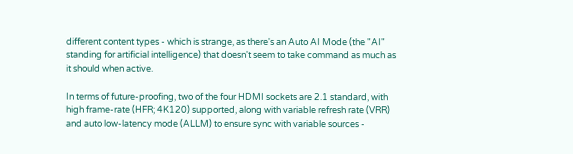different content types - which is strange, as there's an Auto AI Mode (the "AI" standing for artificial intelligence) that doesn't seem to take command as much as it should when active.

In terms of future-proofing, two of the four HDMI sockets are 2.1 standard, with high frame-rate (HFR; 4K120) supported, along with variable refresh rate (VRR) and auto low-latency mode (ALLM) to ensure sync with variable sources -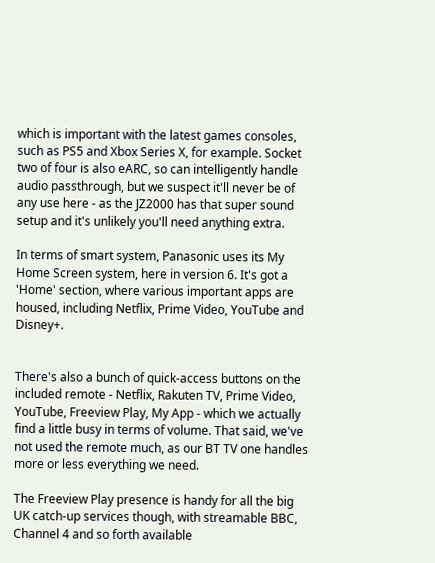which is important with the latest games consoles, such as PS5 and Xbox Series X, for example. Socket two of four is also eARC, so can intelligently handle audio passthrough, but we suspect it'll never be of any use here - as the JZ2000 has that super sound setup and it's unlikely you'll need anything extra.

In terms of smart system, Panasonic uses its My Home Screen system, here in version 6. It's got a 'Home' section, where various important apps are housed, including Netflix, Prime Video, YouTube and Disney+.


There's also a bunch of quick-access buttons on the included remote - Netflix, Rakuten TV, Prime Video, YouTube, Freeview Play, My App - which we actually find a little busy in terms of volume. That said, we've not used the remote much, as our BT TV one handles more or less everything we need.

The Freeview Play presence is handy for all the big UK catch-up services though, with streamable BBC, Channel 4 and so forth available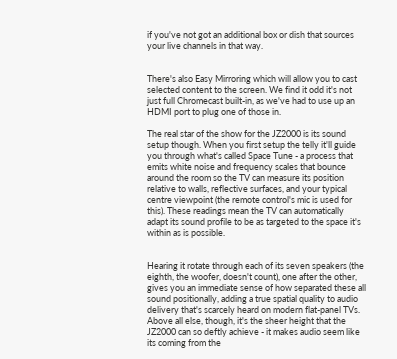if you've not got an additional box or dish that sources your live channels in that way.


There's also Easy Mirroring which will allow you to cast selected content to the screen. We find it odd it's not just full Chromecast built-in, as we've had to use up an HDMI port to plug one of those in.

The real star of the show for the JZ2000 is its sound setup though. When you first setup the telly it'll guide you through what's called Space Tune - a process that emits white noise and frequency scales that bounce around the room so the TV can measure its position relative to walls, reflective surfaces, and your typical centre viewpoint (the remote control's mic is used for this). These readings mean the TV can automatically adapt its sound profile to be as targeted to the space it's within as is possible.


Hearing it rotate through each of its seven speakers (the eighth, the woofer, doesn't count), one after the other, gives you an immediate sense of how separated these all sound positionally, adding a true spatial quality to audio delivery that's scarcely heard on modern flat-panel TVs. Above all else, though, it's the sheer height that the JZ2000 can so deftly achieve - it makes audio seem like its coming from the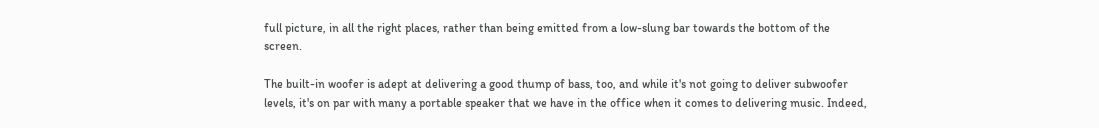full picture, in all the right places, rather than being emitted from a low-slung bar towards the bottom of the screen.

The built-in woofer is adept at delivering a good thump of bass, too, and while it's not going to deliver subwoofer levels, it's on par with many a portable speaker that we have in the office when it comes to delivering music. Indeed,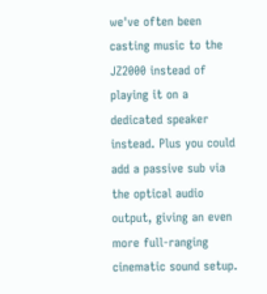we've often been casting music to the JZ2000 instead of playing it on a dedicated speaker instead. Plus you could add a passive sub via the optical audio output, giving an even more full-ranging cinematic sound setup.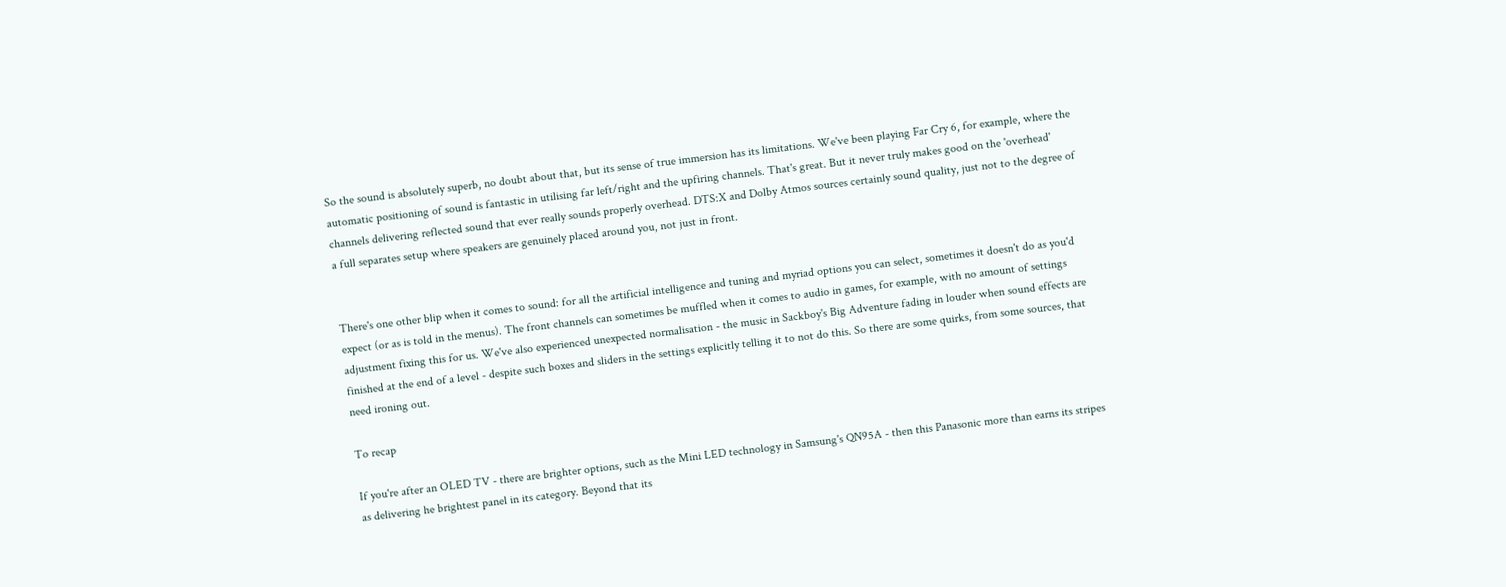So the sound is absolutely superb, no doubt about that, but its sense of true immersion has its limitations. We've been playing Far Cry 6, for example, where the automatic positioning of sound is fantastic in utilising far left/right and the upfiring channels. That's great. But it never truly makes good on the 'overhead' channels delivering reflected sound that ever really sounds properly overhead. DTS:X and Dolby Atmos sources certainly sound quality, just not to the degree of a full separates setup where speakers are genuinely placed around you, not just in front.


There's one other blip when it comes to sound: for all the artificial intelligence and tuning and myriad options you can select, sometimes it doesn't do as you'd expect (or as is told in the menus). The front channels can sometimes be muffled when it comes to audio in games, for example, with no amount of settings adjustment fixing this for us. We've also experienced unexpected normalisation - the music in Sackboy's Big Adventure fading in louder when sound effects are finished at the end of a level - despite such boxes and sliders in the settings explicitly telling it to not do this. So there are some quirks, from some sources, that need ironing out.

To recap

If you're after an OLED TV - there are brighter options, such as the Mini LED technology in Samsung's QN95A - then this Panasonic more than earns its stripes as delivering he brightest panel in its category. Beyond that its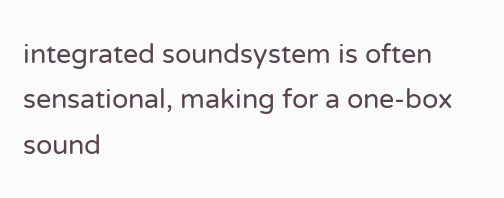integrated soundsystem is often sensational, making for a one-box sound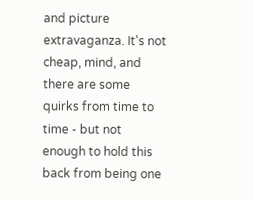and picture extravaganza. It's not cheap, mind, and there are some quirks from time to time - but not enough to hold this back from being one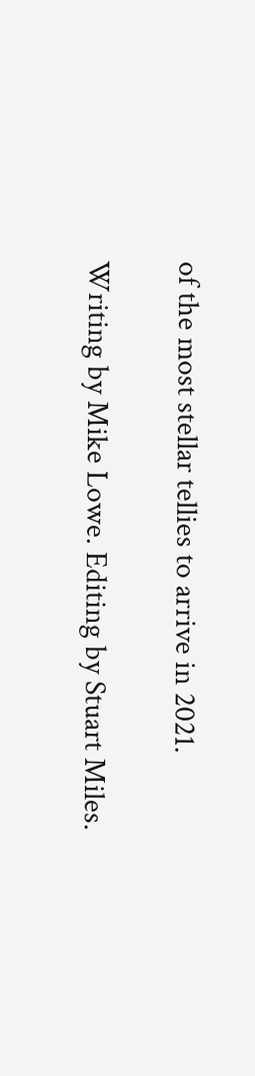of the most stellar tellies to arrive in 2021.

Writing by Mike Lowe. Editing by Stuart Miles.